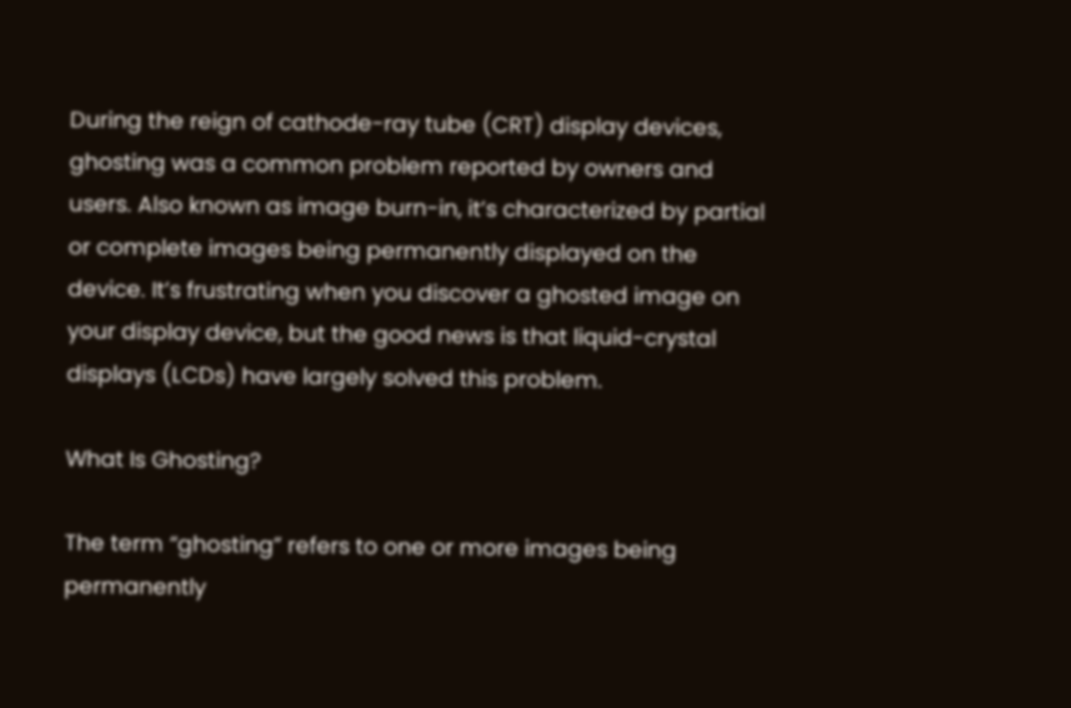During the reign of cathode-ray tube (CRT) display devices, ghosting was a common problem reported by owners and users. Also known as image burn-in, it’s characterized by partial or complete images being permanently displayed on the device. It’s frustrating when you discover a ghosted image on your display device, but the good news is that liquid-crystal displays (LCDs) have largely solved this problem.

What Is Ghosting?

The term “ghosting” refers to one or more images being permanently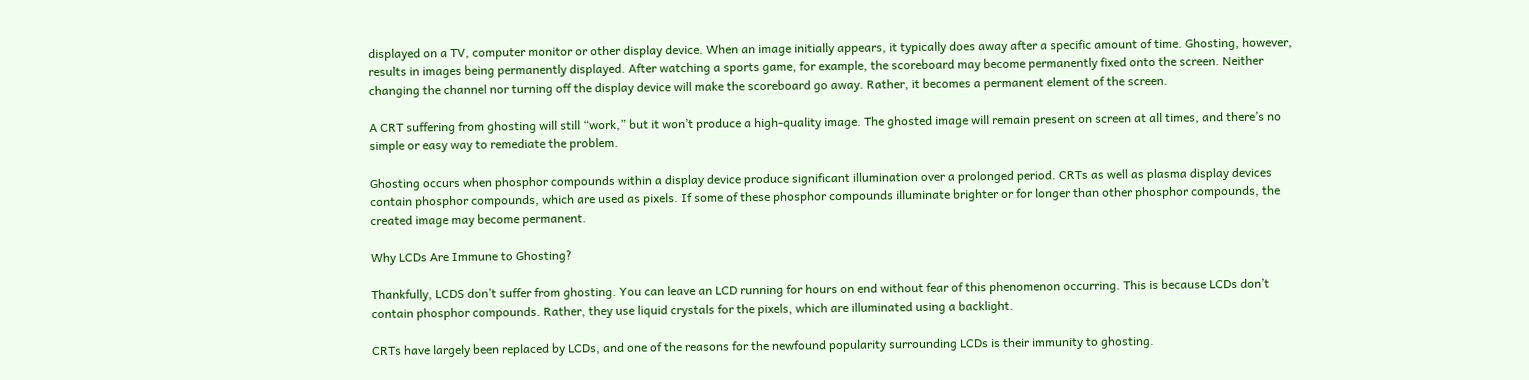displayed on a TV, computer monitor or other display device. When an image initially appears, it typically does away after a specific amount of time. Ghosting, however, results in images being permanently displayed. After watching a sports game, for example, the scoreboard may become permanently fixed onto the screen. Neither changing the channel nor turning off the display device will make the scoreboard go away. Rather, it becomes a permanent element of the screen.

A CRT suffering from ghosting will still “work,” but it won’t produce a high-quality image. The ghosted image will remain present on screen at all times, and there’s no simple or easy way to remediate the problem.

Ghosting occurs when phosphor compounds within a display device produce significant illumination over a prolonged period. CRTs as well as plasma display devices contain phosphor compounds, which are used as pixels. If some of these phosphor compounds illuminate brighter or for longer than other phosphor compounds, the created image may become permanent.

Why LCDs Are Immune to Ghosting?

Thankfully, LCDS don’t suffer from ghosting. You can leave an LCD running for hours on end without fear of this phenomenon occurring. This is because LCDs don’t contain phosphor compounds. Rather, they use liquid crystals for the pixels, which are illuminated using a backlight.

CRTs have largely been replaced by LCDs, and one of the reasons for the newfound popularity surrounding LCDs is their immunity to ghosting.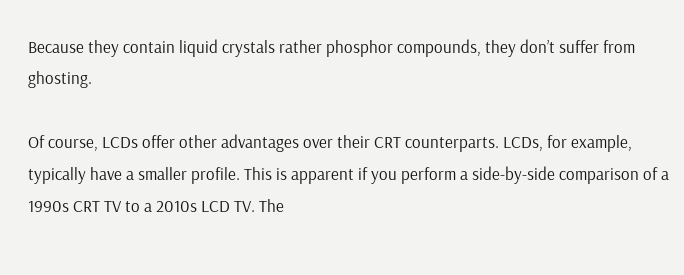Because they contain liquid crystals rather phosphor compounds, they don’t suffer from ghosting.

Of course, LCDs offer other advantages over their CRT counterparts. LCDs, for example, typically have a smaller profile. This is apparent if you perform a side-by-side comparison of a 1990s CRT TV to a 2010s LCD TV. The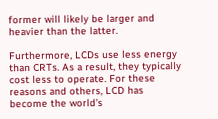former will likely be larger and heavier than the latter.

Furthermore, LCDs use less energy than CRTs. As a result, they typically cost less to operate. For these reasons and others, LCD has become the world’s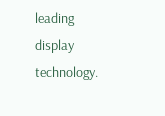leading display technology.